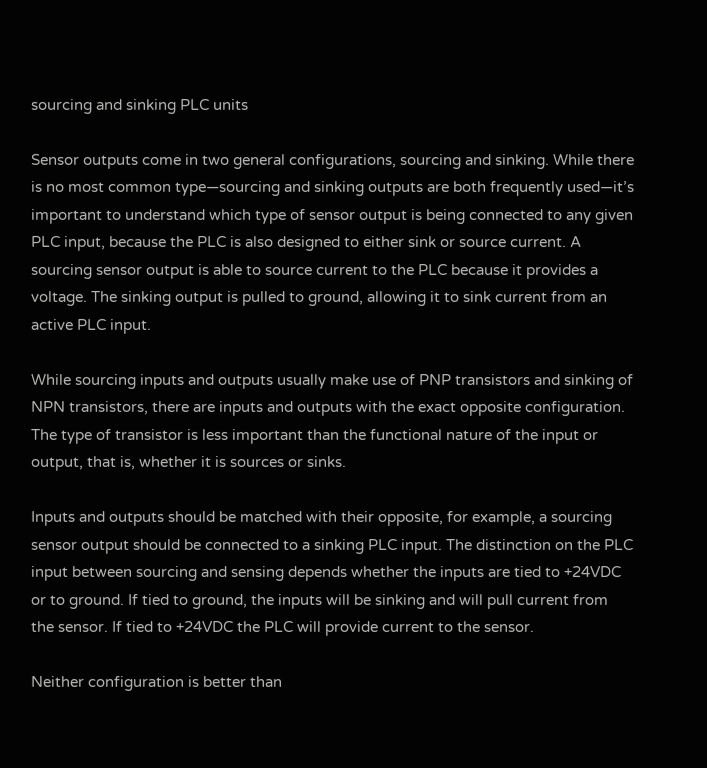sourcing and sinking PLC units

Sensor outputs come in two general configurations, sourcing and sinking. While there is no most common type—sourcing and sinking outputs are both frequently used—it’s important to understand which type of sensor output is being connected to any given PLC input, because the PLC is also designed to either sink or source current. A sourcing sensor output is able to source current to the PLC because it provides a voltage. The sinking output is pulled to ground, allowing it to sink current from an active PLC input.

While sourcing inputs and outputs usually make use of PNP transistors and sinking of NPN transistors, there are inputs and outputs with the exact opposite configuration. The type of transistor is less important than the functional nature of the input or output, that is, whether it is sources or sinks.

Inputs and outputs should be matched with their opposite, for example, a sourcing sensor output should be connected to a sinking PLC input. The distinction on the PLC input between sourcing and sensing depends whether the inputs are tied to +24VDC or to ground. If tied to ground, the inputs will be sinking and will pull current from the sensor. If tied to +24VDC the PLC will provide current to the sensor.

Neither configuration is better than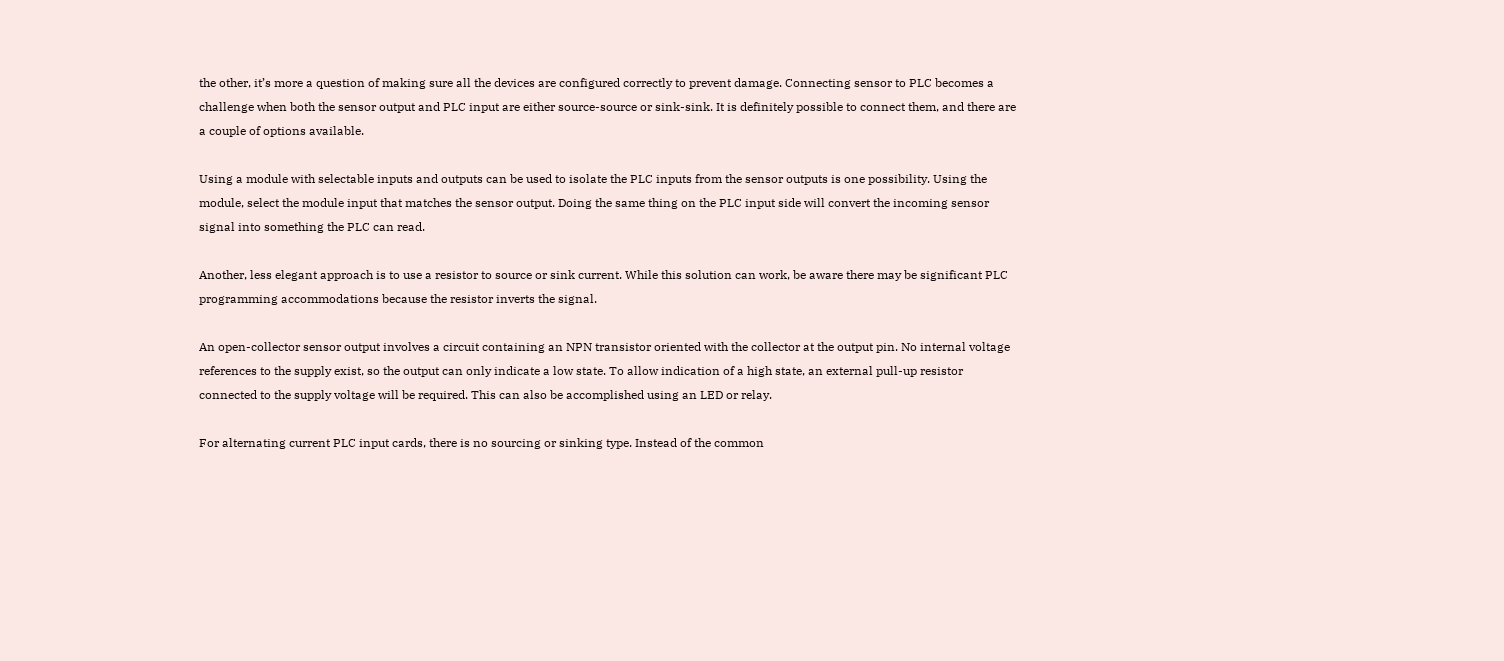the other, it’s more a question of making sure all the devices are configured correctly to prevent damage. Connecting sensor to PLC becomes a challenge when both the sensor output and PLC input are either source-source or sink-sink. It is definitely possible to connect them, and there are a couple of options available.

Using a module with selectable inputs and outputs can be used to isolate the PLC inputs from the sensor outputs is one possibility. Using the module, select the module input that matches the sensor output. Doing the same thing on the PLC input side will convert the incoming sensor signal into something the PLC can read.

Another, less elegant approach is to use a resistor to source or sink current. While this solution can work, be aware there may be significant PLC programming accommodations because the resistor inverts the signal.

An open-collector sensor output involves a circuit containing an NPN transistor oriented with the collector at the output pin. No internal voltage references to the supply exist, so the output can only indicate a low state. To allow indication of a high state, an external pull-up resistor connected to the supply voltage will be required. This can also be accomplished using an LED or relay.

For alternating current PLC input cards, there is no sourcing or sinking type. Instead of the common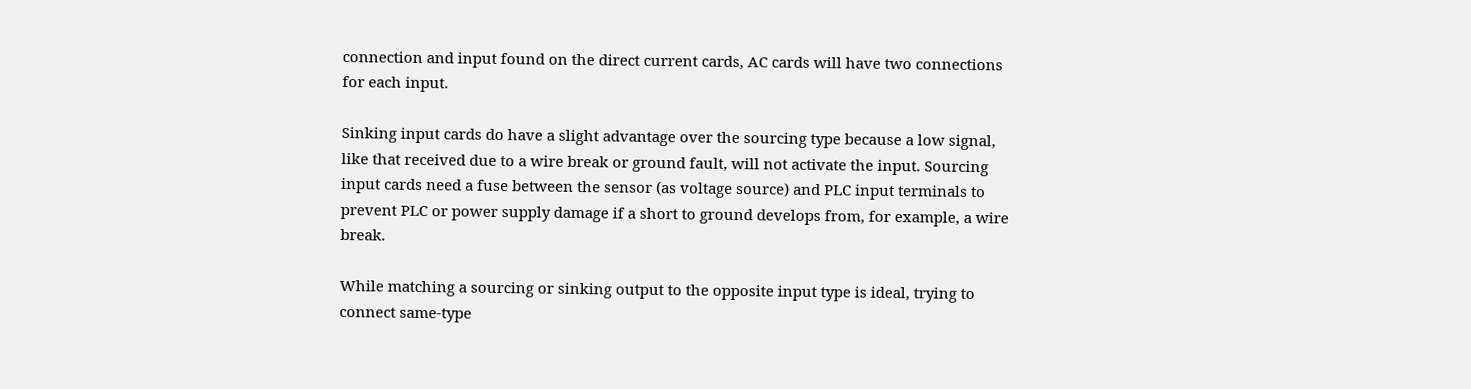connection and input found on the direct current cards, AC cards will have two connections for each input.

Sinking input cards do have a slight advantage over the sourcing type because a low signal, like that received due to a wire break or ground fault, will not activate the input. Sourcing input cards need a fuse between the sensor (as voltage source) and PLC input terminals to prevent PLC or power supply damage if a short to ground develops from, for example, a wire break.

While matching a sourcing or sinking output to the opposite input type is ideal, trying to connect same-type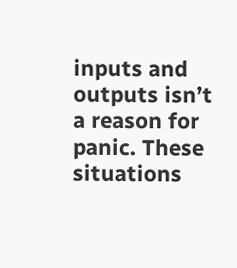inputs and outputs isn’t a reason for panic. These situations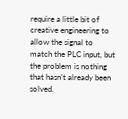require a little bit of creative engineering to allow the signal to match the PLC input, but the problem is nothing that hasn’t already been solved.